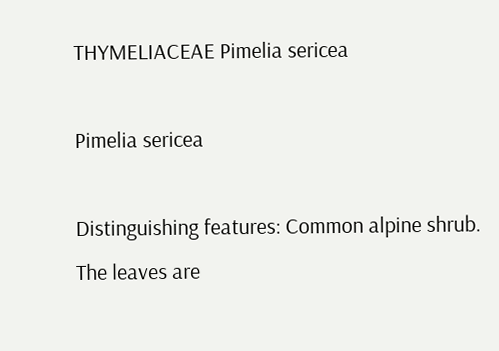THYMELIACEAE Pimelia sericea

Pimelia sericea

Distinguishing features: Common alpine shrub. The leaves are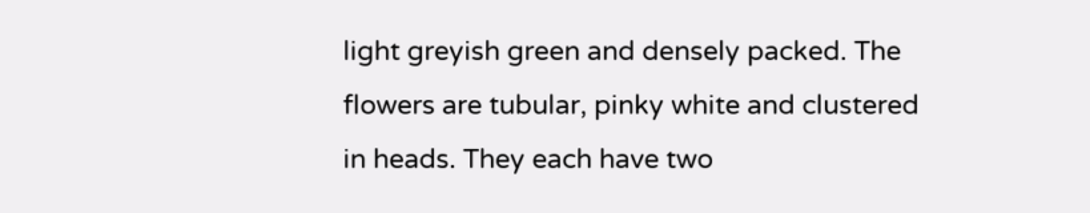light greyish green and densely packed. The flowers are tubular, pinky white and clustered in heads. They each have two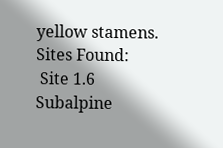yellow stamens.
Sites Found:
 Site 1.6 Subalpine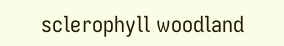sclerophyll woodland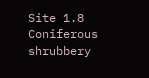Site 1.8 Coniferous shrubbery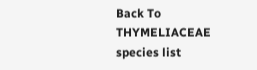Back To THYMELIACEAE species list